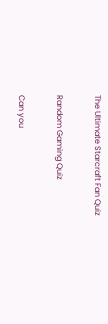The Ultimate Starcraft Fan Quiz

Random Gaming Quiz

Can you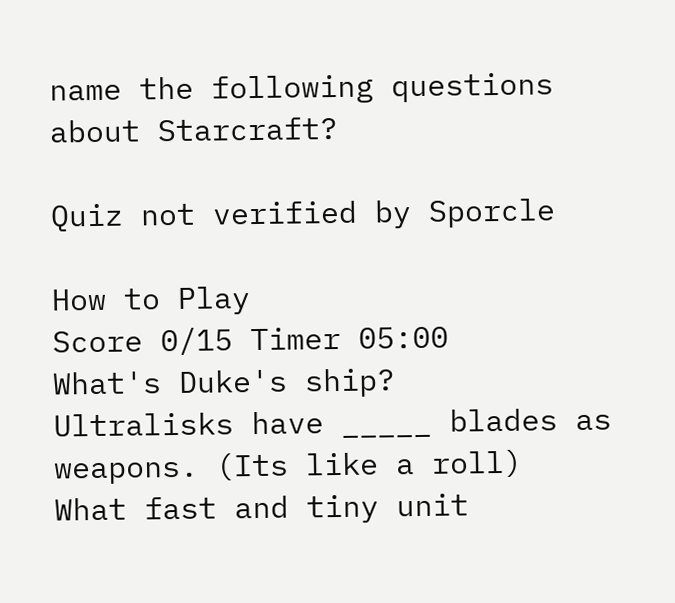name the following questions about Starcraft?

Quiz not verified by Sporcle

How to Play
Score 0/15 Timer 05:00
What's Duke's ship?
Ultralisks have _____ blades as weapons. (Its like a roll)
What fast and tiny unit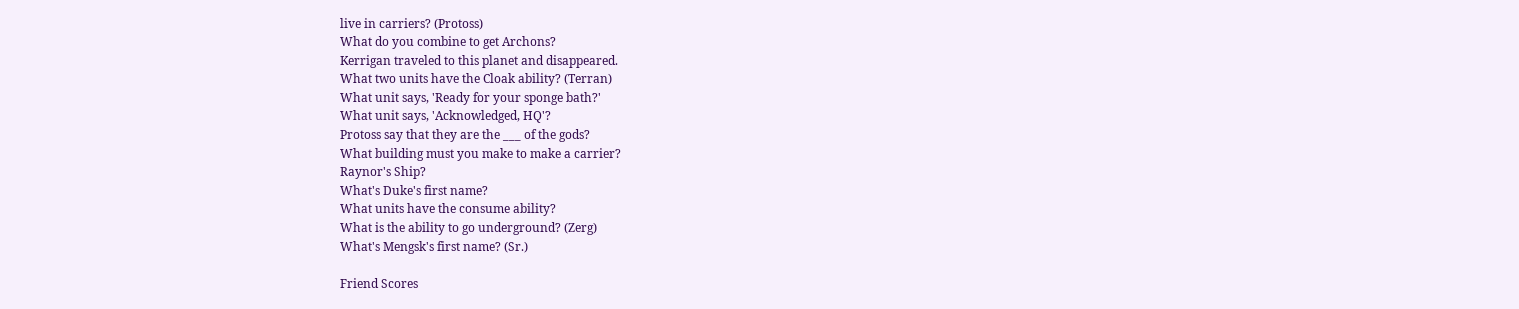live in carriers? (Protoss)
What do you combine to get Archons?
Kerrigan traveled to this planet and disappeared.
What two units have the Cloak ability? (Terran)
What unit says, 'Ready for your sponge bath?'
What unit says, 'Acknowledged, HQ'?
Protoss say that they are the ___ of the gods?
What building must you make to make a carrier?
Raynor's Ship?
What's Duke's first name?
What units have the consume ability?
What is the ability to go underground? (Zerg)
What's Mengsk's first name? (Sr.)

Friend Scores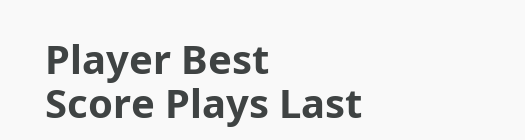Player Best Score Plays Last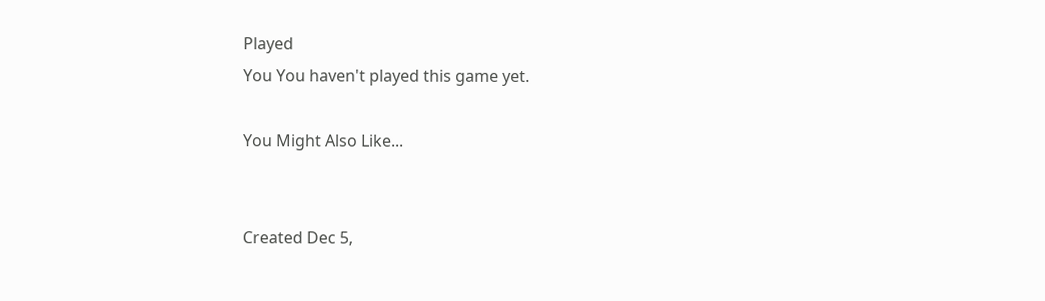Played
You You haven't played this game yet.

You Might Also Like...


Created Dec 5,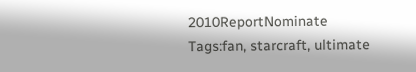2010ReportNominate
Tags:fan, starcraft, ultimate